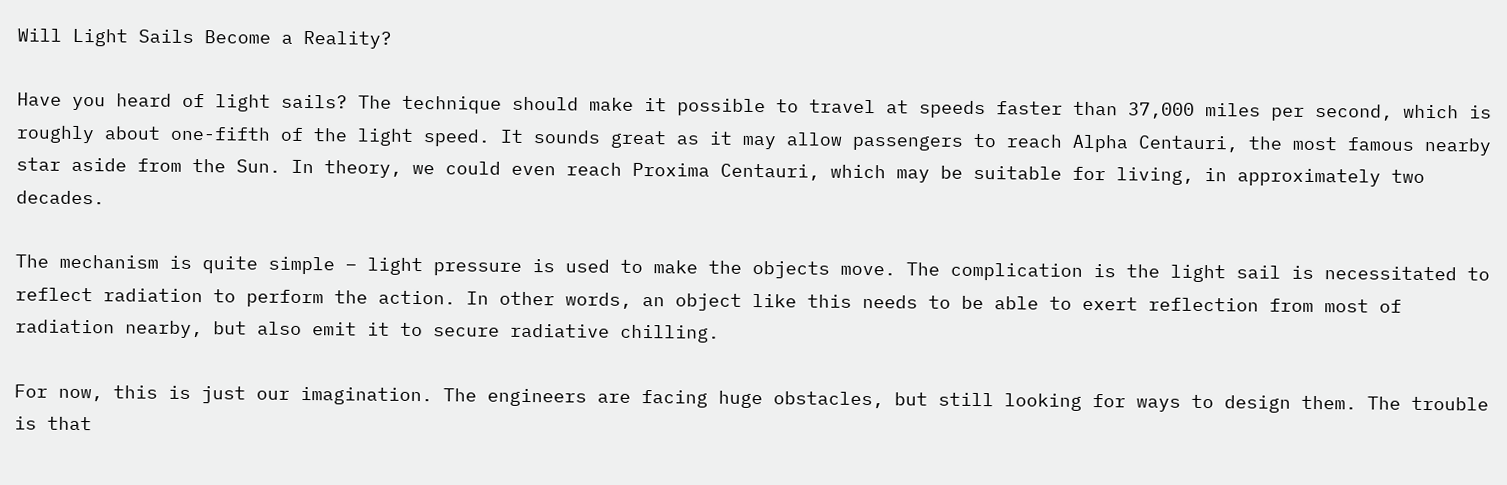Will Light Sails Become a Reality?

Have you heard of light sails? The technique should make it possible to travel at speeds faster than 37,000 miles per second, which is roughly about one-fifth of the light speed. It sounds great as it may allow passengers to reach Alpha Centauri, the most famous nearby star aside from the Sun. In theory, we could even reach Proxima Centauri, which may be suitable for living, in approximately two decades.

The mechanism is quite simple – light pressure is used to make the objects move. The complication is the light sail is necessitated to reflect radiation to perform the action. In other words, an object like this needs to be able to exert reflection from most of radiation nearby, but also emit it to secure radiative chilling.

For now, this is just our imagination. The engineers are facing huge obstacles, but still looking for ways to design them. The trouble is that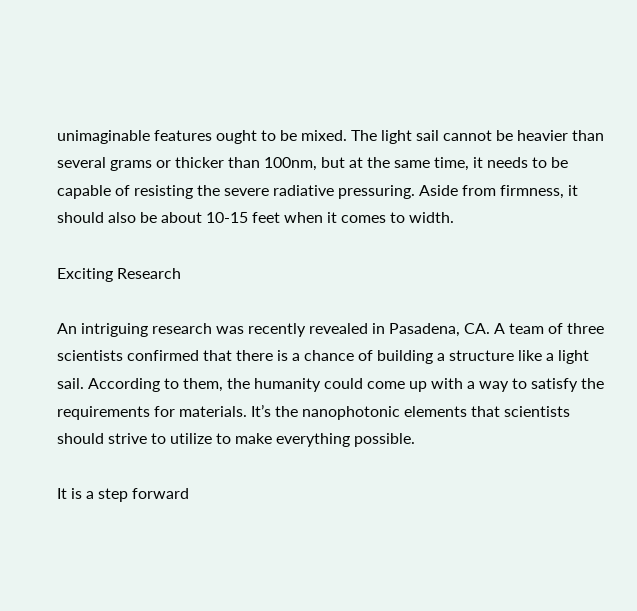unimaginable features ought to be mixed. The light sail cannot be heavier than several grams or thicker than 100nm, but at the same time, it needs to be capable of resisting the severe radiative pressuring. Aside from firmness, it should also be about 10-15 feet when it comes to width.

Exciting Research

An intriguing research was recently revealed in Pasadena, CA. A team of three scientists confirmed that there is a chance of building a structure like a light sail. According to them, the humanity could come up with a way to satisfy the requirements for materials. It’s the nanophotonic elements that scientists should strive to utilize to make everything possible.

It is a step forward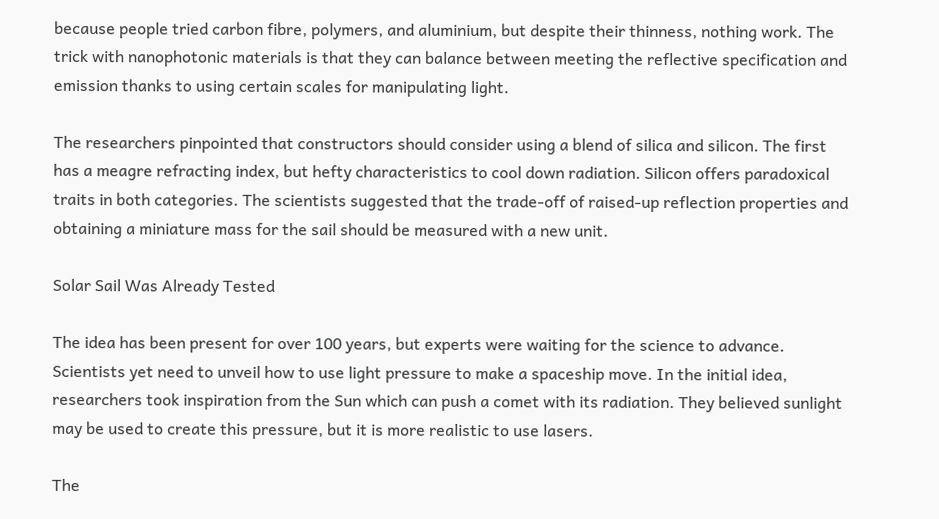because people tried carbon fibre, polymers, and aluminium, but despite their thinness, nothing work. The trick with nanophotonic materials is that they can balance between meeting the reflective specification and emission thanks to using certain scales for manipulating light.

The researchers pinpointed that constructors should consider using a blend of silica and silicon. The first has a meagre refracting index, but hefty characteristics to cool down radiation. Silicon offers paradoxical traits in both categories. The scientists suggested that the trade-off of raised-up reflection properties and obtaining a miniature mass for the sail should be measured with a new unit.

Solar Sail Was Already Tested

The idea has been present for over 100 years, but experts were waiting for the science to advance. Scientists yet need to unveil how to use light pressure to make a spaceship move. In the initial idea, researchers took inspiration from the Sun which can push a comet with its radiation. They believed sunlight may be used to create this pressure, but it is more realistic to use lasers.

The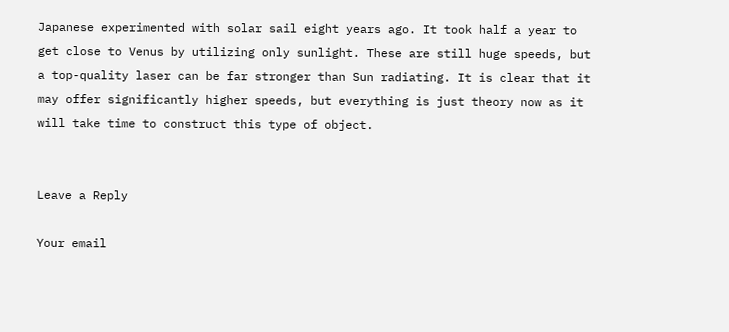Japanese experimented with solar sail eight years ago. It took half a year to get close to Venus by utilizing only sunlight. These are still huge speeds, but a top-quality laser can be far stronger than Sun radiating. It is clear that it may offer significantly higher speeds, but everything is just theory now as it will take time to construct this type of object.


Leave a Reply

Your email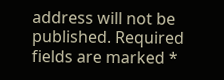address will not be published. Required fields are marked *